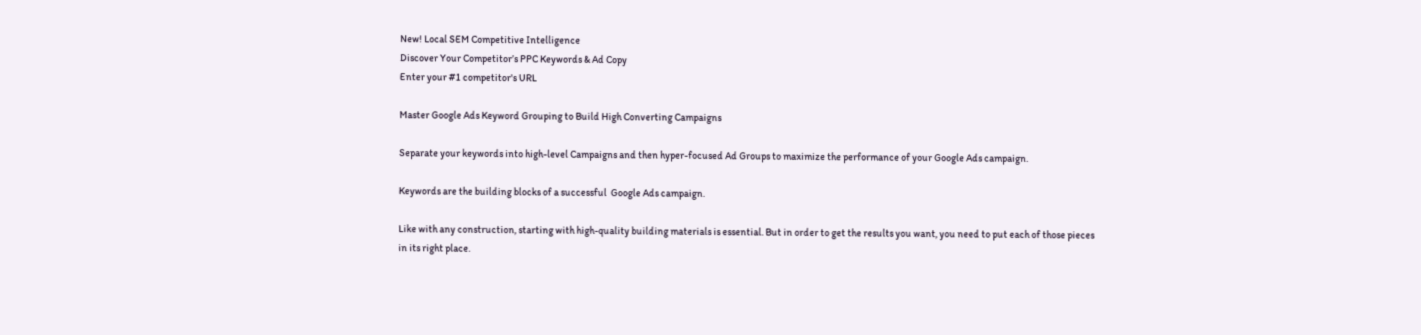New! Local SEM Competitive Intelligence
Discover Your Competitor’s PPC Keywords & Ad Copy
Enter your #1 competitor's URL

Master Google Ads Keyword Grouping to Build High Converting Campaigns

Separate your keywords into high-level Campaigns and then hyper-focused Ad Groups to maximize the performance of your Google Ads campaign.

Keywords are the building blocks of a successful  Google Ads campaign.

Like with any construction, starting with high-quality building materials is essential. But in order to get the results you want, you need to put each of those pieces in its right place.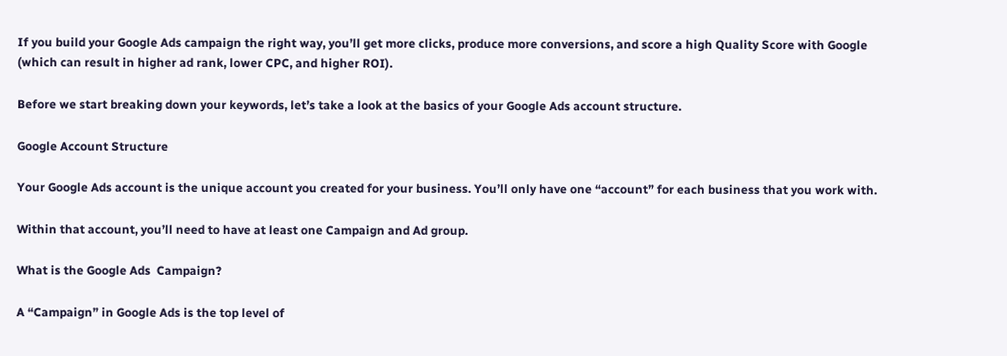If you build your Google Ads campaign the right way, you’ll get more clicks, produce more conversions, and score a high Quality Score with Google (which can result in higher ad rank, lower CPC, and higher ROI).

Before we start breaking down your keywords, let’s take a look at the basics of your Google Ads account structure.

Google Account Structure

Your Google Ads account is the unique account you created for your business. You’ll only have one “account” for each business that you work with.

Within that account, you’ll need to have at least one Campaign and Ad group.

What is the Google Ads  Campaign?

A “Campaign” in Google Ads is the top level of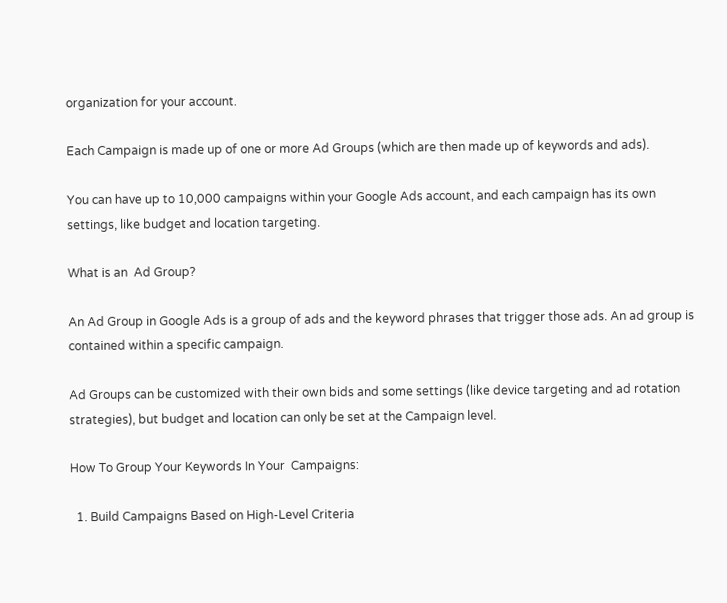organization for your account.

Each Campaign is made up of one or more Ad Groups (which are then made up of keywords and ads).

You can have up to 10,000 campaigns within your Google Ads account, and each campaign has its own settings, like budget and location targeting.

What is an  Ad Group?

An Ad Group in Google Ads is a group of ads and the keyword phrases that trigger those ads. An ad group is contained within a specific campaign.

Ad Groups can be customized with their own bids and some settings (like device targeting and ad rotation strategies), but budget and location can only be set at the Campaign level.

How To Group Your Keywords In Your  Campaigns:

  1. Build Campaigns Based on High-Level Criteria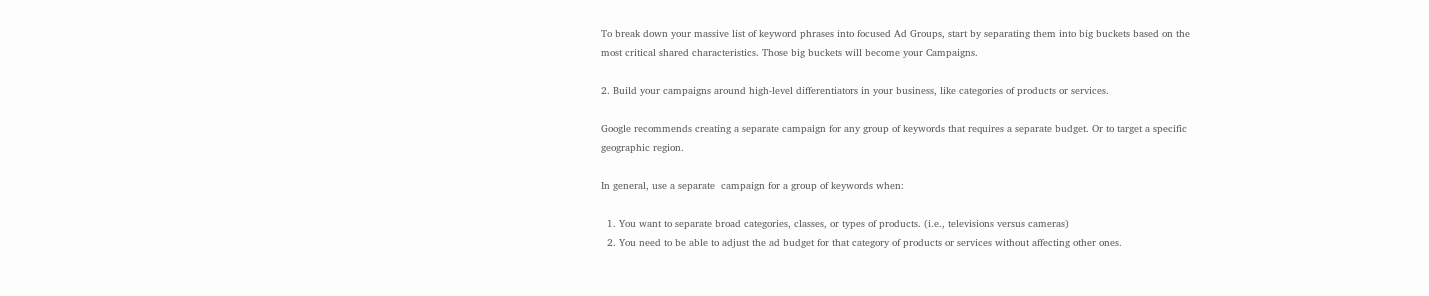To break down your massive list of keyword phrases into focused Ad Groups, start by separating them into big buckets based on the most critical shared characteristics. Those big buckets will become your Campaigns.

2. Build your campaigns around high-level differentiators in your business, like categories of products or services.

Google recommends creating a separate campaign for any group of keywords that requires a separate budget. Or to target a specific geographic region.

In general, use a separate  campaign for a group of keywords when:

  1. You want to separate broad categories, classes, or types of products. (i.e., televisions versus cameras)
  2. You need to be able to adjust the ad budget for that category of products or services without affecting other ones.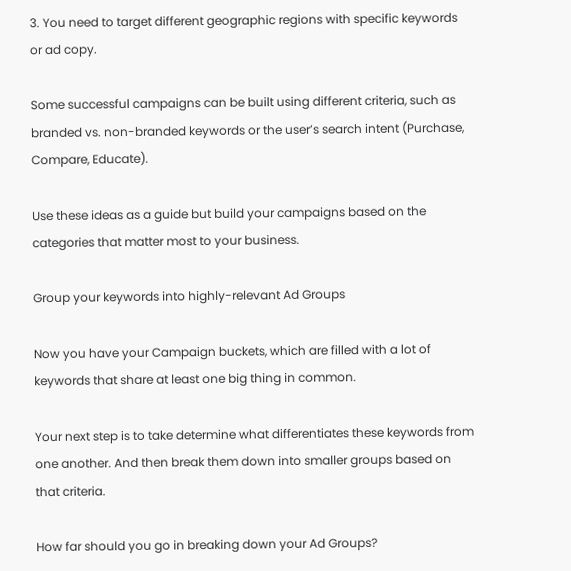3. You need to target different geographic regions with specific keywords or ad copy.

Some successful campaigns can be built using different criteria, such as branded vs. non-branded keywords or the user’s search intent (Purchase, Compare, Educate).

Use these ideas as a guide but build your campaigns based on the categories that matter most to your business.

Group your keywords into highly-relevant Ad Groups

Now you have your Campaign buckets, which are filled with a lot of keywords that share at least one big thing in common.

Your next step is to take determine what differentiates these keywords from one another. And then break them down into smaller groups based on that criteria.

How far should you go in breaking down your Ad Groups?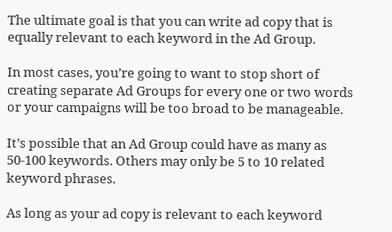The ultimate goal is that you can write ad copy that is equally relevant to each keyword in the Ad Group.

In most cases, you’re going to want to stop short of creating separate Ad Groups for every one or two words or your campaigns will be too broad to be manageable.

It’s possible that an Ad Group could have as many as 50-100 keywords. Others may only be 5 to 10 related keyword phrases.

As long as your ad copy is relevant to each keyword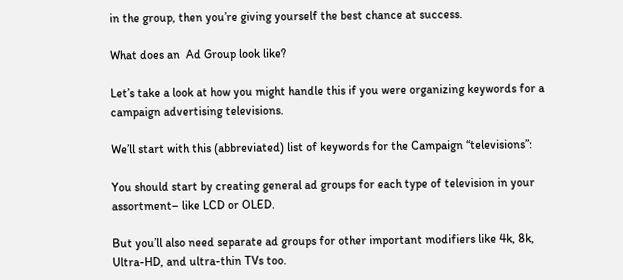in the group, then you’re giving yourself the best chance at success.

What does an  Ad Group look like?

Let’s take a look at how you might handle this if you were organizing keywords for a campaign advertising televisions.

We’ll start with this (abbreviated) list of keywords for the Campaign “televisions”:

You should start by creating general ad groups for each type of television in your assortment– like LCD or OLED.

But you’ll also need separate ad groups for other important modifiers like 4k, 8k, Ultra-HD, and ultra-thin TVs too.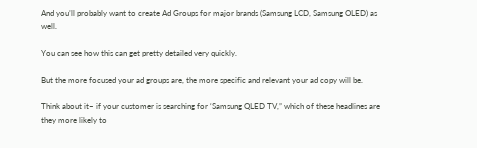And you’ll probably want to create Ad Groups for major brands (Samsung LCD, Samsung OLED) as well.

You can see how this can get pretty detailed very quickly.

But the more focused your ad groups are, the more specific and relevant your ad copy will be.

Think about it– if your customer is searching for ‘Samsung QLED TV,” which of these headlines are they more likely to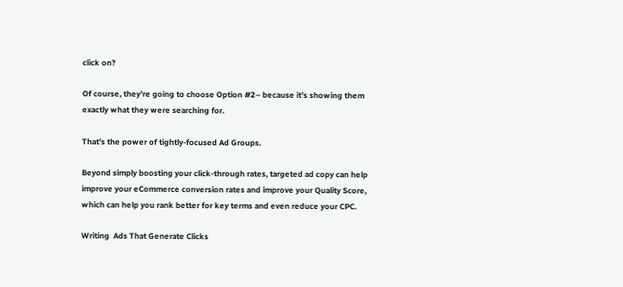click on?

Of course, they’re going to choose Option #2– because it’s showing them exactly what they were searching for.

That’s the power of tightly-focused Ad Groups.

Beyond simply boosting your click-through rates, targeted ad copy can help improve your eCommerce conversion rates and improve your Quality Score, which can help you rank better for key terms and even reduce your CPC.

Writing  Ads That Generate Clicks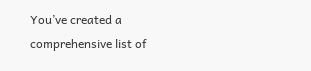You’ve created a comprehensive list of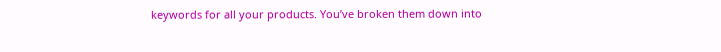keywords for all your products. You’ve broken them down into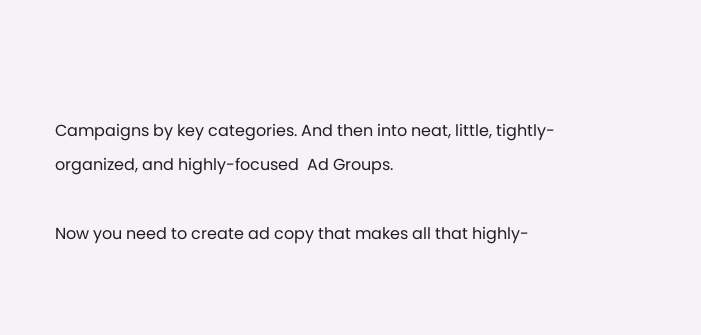Campaigns by key categories. And then into neat, little, tightly-organized, and highly-focused  Ad Groups.

Now you need to create ad copy that makes all that highly-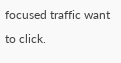focused traffic want to click.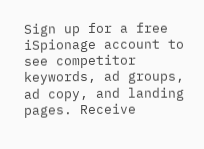Sign up for a free iSpionage account to see competitor keywords, ad groups, ad copy, and landing pages. Receive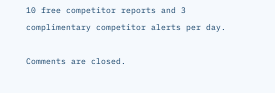10 free competitor reports and 3 complimentary competitor alerts per day.

Comments are closed.